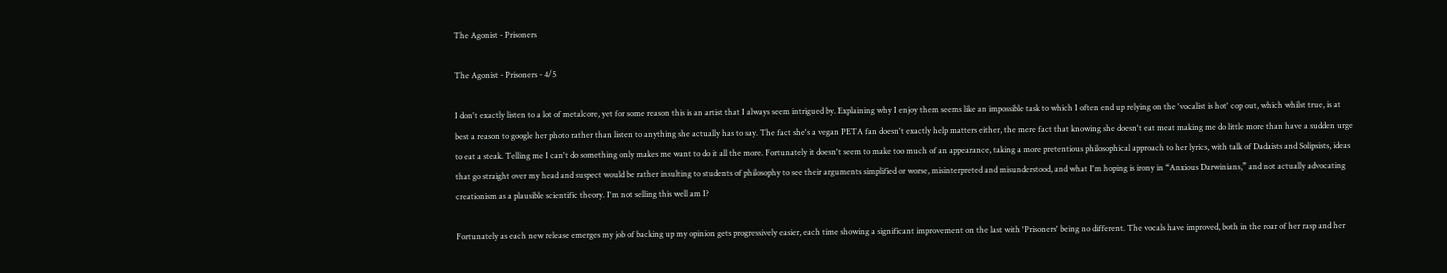The Agonist - Prisoners

The Agonist - Prisoners - 4/5

I don't exactly listen to a lot of metalcore, yet for some reason this is an artist that I always seem intrigued by. Explaining why I enjoy them seems like an impossible task to which I often end up relying on the 'vocalist is hot' cop out, which whilst true, is at best a reason to google her photo rather than listen to anything she actually has to say. The fact she's a vegan PETA fan doesn't exactly help matters either, the mere fact that knowing she doesn't eat meat making me do little more than have a sudden urge to eat a steak. Telling me I can't do something only makes me want to do it all the more. Fortunately it doesn't seem to make too much of an appearance, taking a more pretentious philosophical approach to her lyrics, with talk of Dadaists and Solipsists, ideas that go straight over my head and suspect would be rather insulting to students of philosophy to see their arguments simplified or worse, misinterpreted and misunderstood, and what I'm hoping is irony in “Anxious Darwinians,” and not actually advocating creationism as a plausible scientific theory. I'm not selling this well am I?

Fortunately as each new release emerges my job of backing up my opinion gets progressively easier, each time showing a significant improvement on the last with 'Prisoners' being no different. The vocals have improved, both in the roar of her rasp and her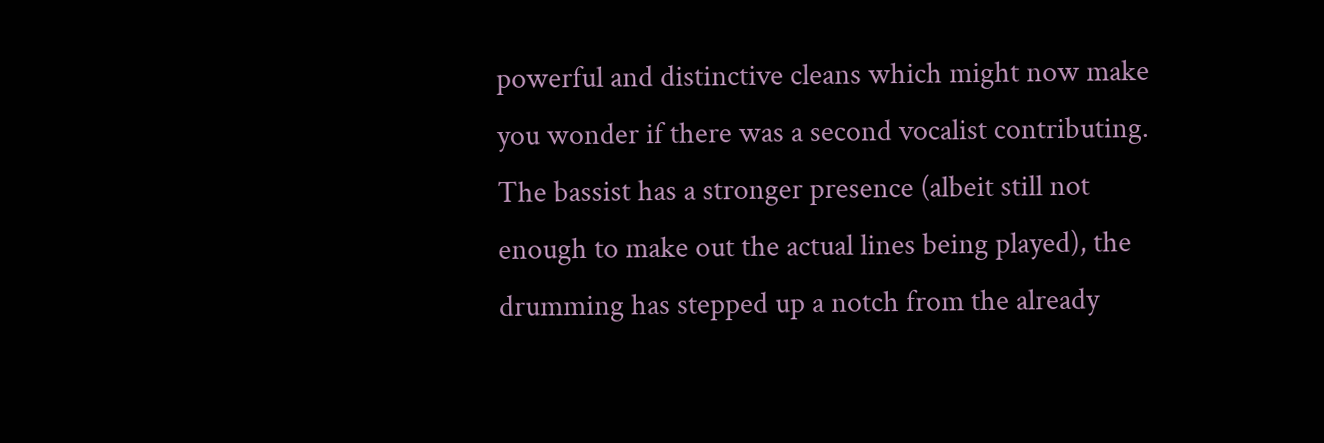powerful and distinctive cleans which might now make you wonder if there was a second vocalist contributing. The bassist has a stronger presence (albeit still not enough to make out the actual lines being played), the drumming has stepped up a notch from the already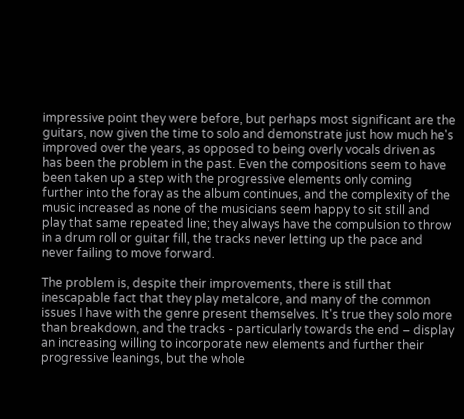impressive point they were before, but perhaps most significant are the guitars, now given the time to solo and demonstrate just how much he's improved over the years, as opposed to being overly vocals driven as has been the problem in the past. Even the compositions seem to have been taken up a step with the progressive elements only coming further into the foray as the album continues, and the complexity of the music increased as none of the musicians seem happy to sit still and play that same repeated line; they always have the compulsion to throw in a drum roll or guitar fill, the tracks never letting up the pace and never failing to move forward.

The problem is, despite their improvements, there is still that inescapable fact that they play metalcore, and many of the common issues I have with the genre present themselves. It's true they solo more than breakdown, and the tracks - particularly towards the end – display an increasing willing to incorporate new elements and further their progressive leanings, but the whole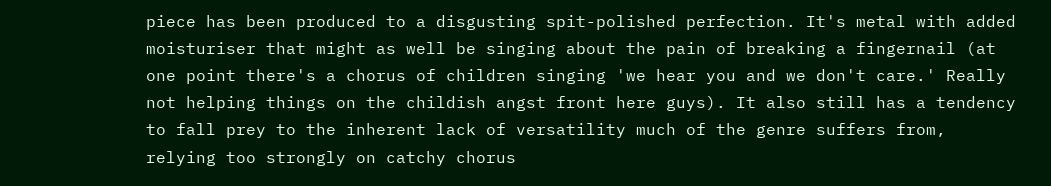piece has been produced to a disgusting spit-polished perfection. It's metal with added moisturiser that might as well be singing about the pain of breaking a fingernail (at one point there's a chorus of children singing 'we hear you and we don't care.' Really not helping things on the childish angst front here guys). It also still has a tendency to fall prey to the inherent lack of versatility much of the genre suffers from, relying too strongly on catchy chorus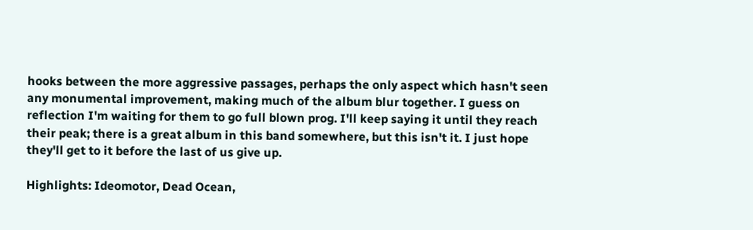hooks between the more aggressive passages, perhaps the only aspect which hasn't seen any monumental improvement, making much of the album blur together. I guess on reflection I'm waiting for them to go full blown prog. I'll keep saying it until they reach their peak; there is a great album in this band somewhere, but this isn't it. I just hope they'll get to it before the last of us give up.

Highlights: Ideomotor, Dead Ocean,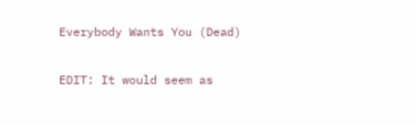Everybody Wants You (Dead)

EDIT: It would seem as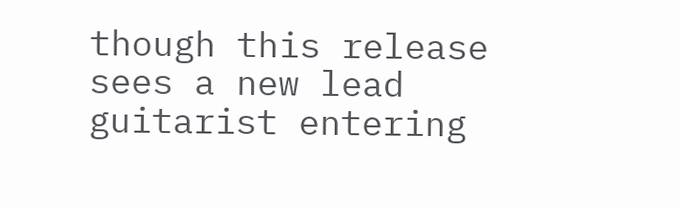though this release sees a new lead guitarist entering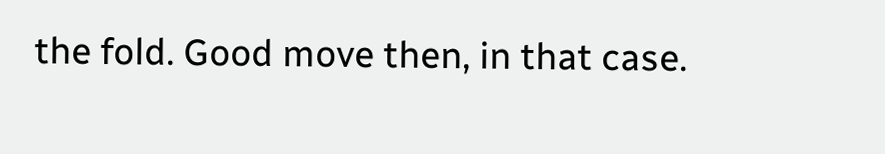the fold. Good move then, in that case.